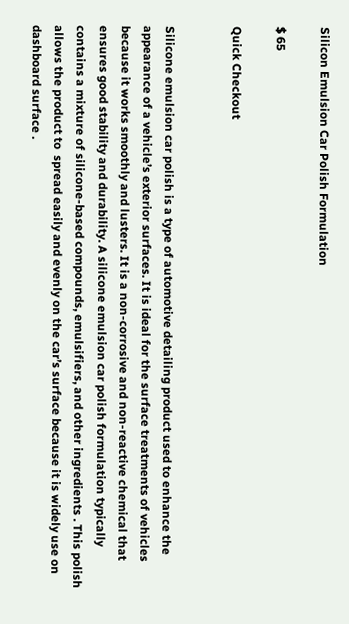Silicon Emulsion Car Polish Formulation

$ 65

Quick Checkout


Silicone emulsion car polish is a type of automotive detailing product used to enhance the appearance of a vehicle’s exterior surfaces. It is ideal for the surface treatments of vehicles because it works smoothly and lusters. It is a non-corrosive and non-reactive chemical that ensures good stability and durability. A silicone emulsion car polish formulation typically contains a mixture of silicone-based compounds, emulsifiers, and other ingredients . This polish allows the product to  spread easily and evenly on the car’s surface because it is widely use on dashboard surface .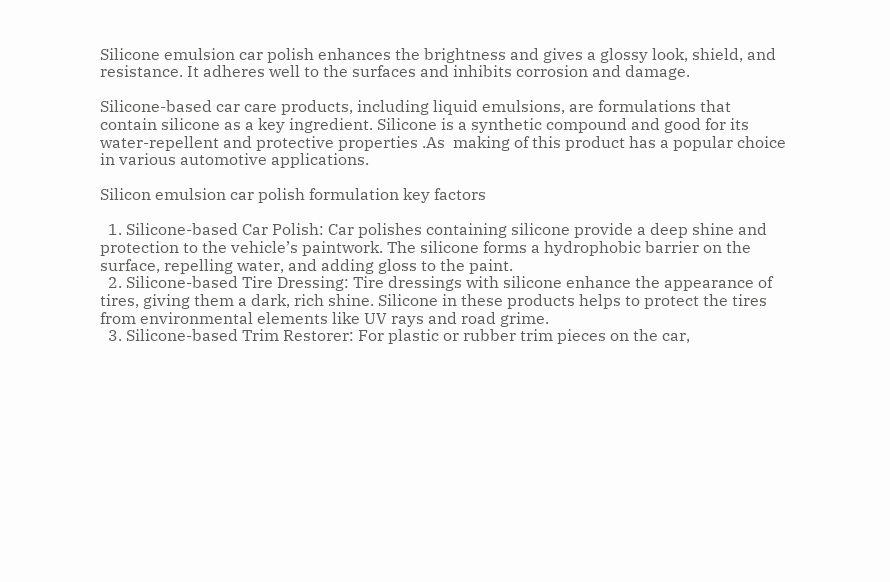Silicone emulsion car polish enhances the brightness and gives a glossy look, shield, and resistance. It adheres well to the surfaces and inhibits corrosion and damage.

Silicone-based car care products, including liquid emulsions, are formulations that contain silicone as a key ingredient. Silicone is a synthetic compound and good for its water-repellent and protective properties .As  making of this product has a popular choice in various automotive applications.

Silicon emulsion car polish formulation key factors

  1. Silicone-based Car Polish: Car polishes containing silicone provide a deep shine and protection to the vehicle’s paintwork. The silicone forms a hydrophobic barrier on the surface, repelling water, and adding gloss to the paint.
  2. Silicone-based Tire Dressing: Tire dressings with silicone enhance the appearance of tires, giving them a dark, rich shine. Silicone in these products helps to protect the tires from environmental elements like UV rays and road grime.
  3. Silicone-based Trim Restorer: For plastic or rubber trim pieces on the car,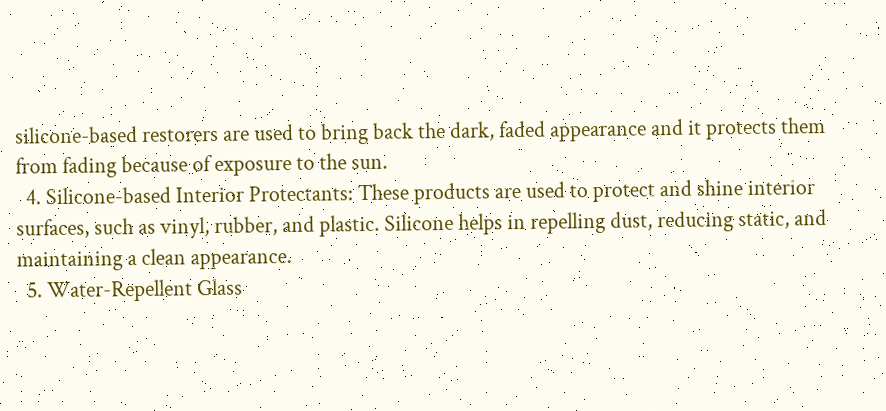silicone-based restorers are used to bring back the dark, faded appearance and it protects them from fading because of exposure to the sun.
  4. Silicone-based Interior Protectants: These products are used to protect and shine interior surfaces, such as vinyl, rubber, and plastic. Silicone helps in repelling dust, reducing static, and maintaining a clean appearance.
  5. Water-Repellent Glass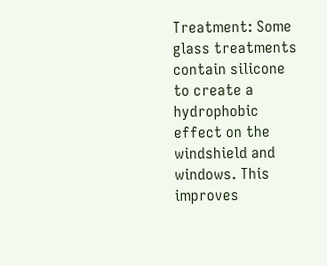Treatment: Some glass treatments contain silicone to create a hydrophobic effect on the windshield and windows. This improves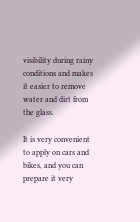visibility during rainy conditions and makes it easier to remove water and dirt from the glass.

It is very convenient to apply on cars and bikes, and you can prepare it very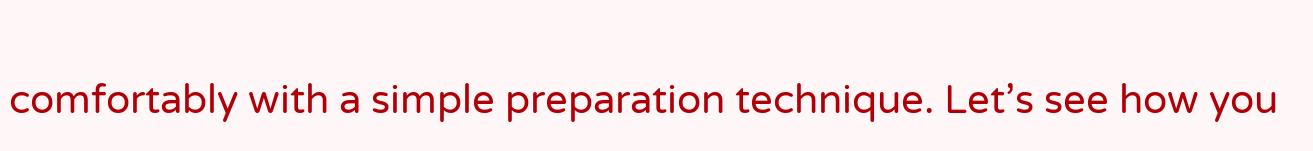comfortably with a simple preparation technique. Let’s see how you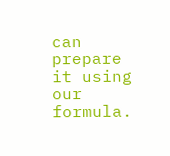can prepare it using our formula.